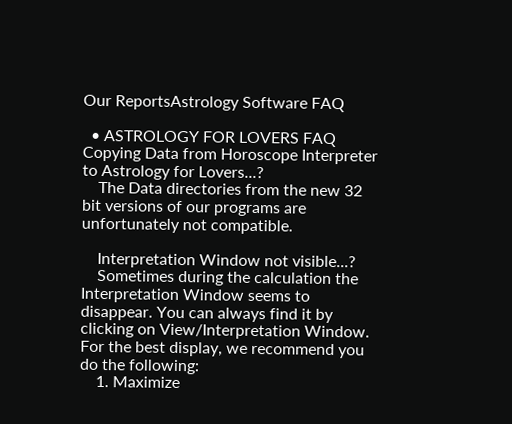Our ReportsAstrology Software FAQ

  • ASTROLOGY FOR LOVERS FAQ Copying Data from Horoscope Interpreter to Astrology for Lovers...?
    The Data directories from the new 32 bit versions of our programs are unfortunately not compatible.

    Interpretation Window not visible...?
    Sometimes during the calculation the Interpretation Window seems to disappear. You can always find it by clicking on View/Interpretation Window. For the best display, we recommend you do the following:
    1. Maximize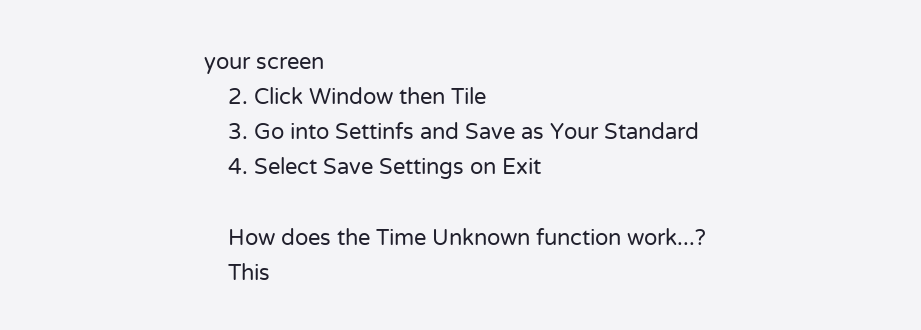your screen
    2. Click Window then Tile
    3. Go into Settinfs and Save as Your Standard
    4. Select Save Settings on Exit

    How does the Time Unknown function work...?
    This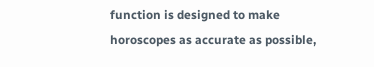function is designed to make horoscopes as accurate as possible,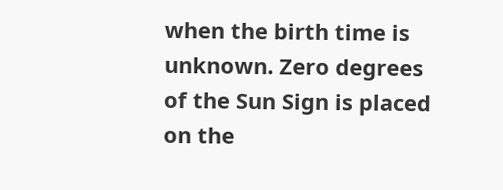when the birth time is unknown. Zero degrees of the Sun Sign is placed on the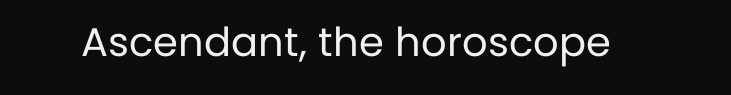Ascendant, the horoscope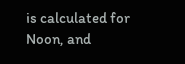is calculated for Noon, and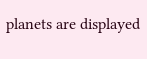planets are displayed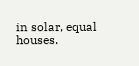in solar, equal houses.